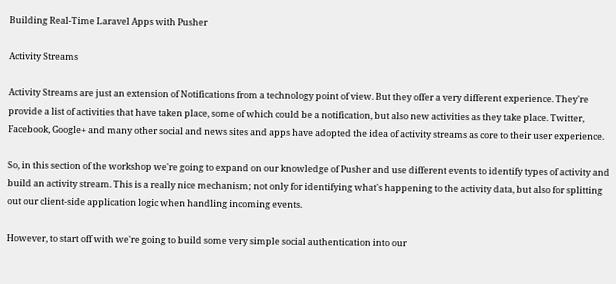Building Real-Time Laravel Apps with Pusher

Activity Streams

Activity Streams are just an extension of Notifications from a technology point of view. But they offer a very different experience. They're provide a list of activities that have taken place, some of which could be a notification, but also new activities as they take place. Twitter, Facebook, Google+ and many other social and news sites and apps have adopted the idea of activity streams as core to their user experience.

So, in this section of the workshop we're going to expand on our knowledge of Pusher and use different events to identify types of activity and build an activity stream. This is a really nice mechanism; not only for identifying what's happening to the activity data, but also for splitting out our client-side application logic when handling incoming events.

However, to start off with we're going to build some very simple social authentication into our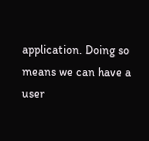application. Doing so means we can have a user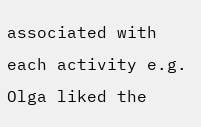associated with each activity e.g. Olga liked the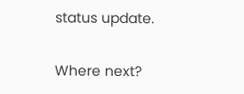status update.

Where next?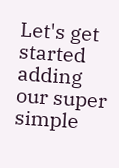Let's get started adding our super simple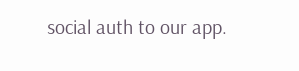social auth to our app.